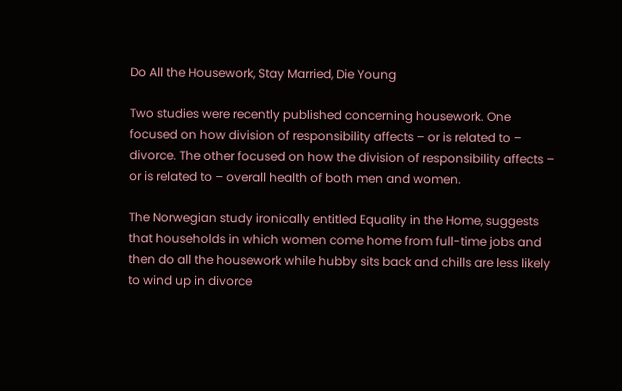Do All the Housework, Stay Married, Die Young

Two studies were recently published concerning housework. One focused on how division of responsibility affects – or is related to – divorce. The other focused on how the division of responsibility affects – or is related to – overall health of both men and women.

The Norwegian study ironically entitled Equality in the Home, suggests that households in which women come home from full-time jobs and then do all the housework while hubby sits back and chills are less likely to wind up in divorce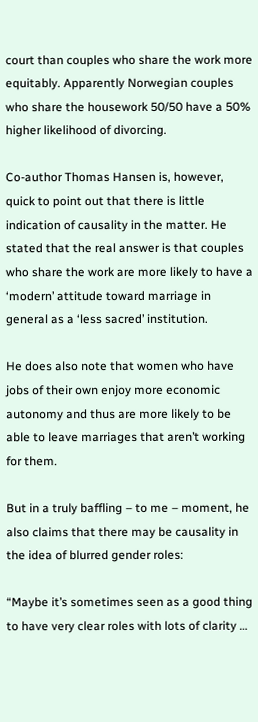court than couples who share the work more equitably. Apparently Norwegian couples who share the housework 50/50 have a 50% higher likelihood of divorcing.

Co-author Thomas Hansen is, however, quick to point out that there is little indication of causality in the matter. He stated that the real answer is that couples who share the work are more likely to have a ‘modern’ attitude toward marriage in general as a ‘less sacred’ institution.

He does also note that women who have jobs of their own enjoy more economic autonomy and thus are more likely to be able to leave marriages that aren’t working for them.

But in a truly baffling – to me – moment, he also claims that there may be causality in the idea of blurred gender roles:

“Maybe it’s sometimes seen as a good thing to have very clear roles with lots of clarity …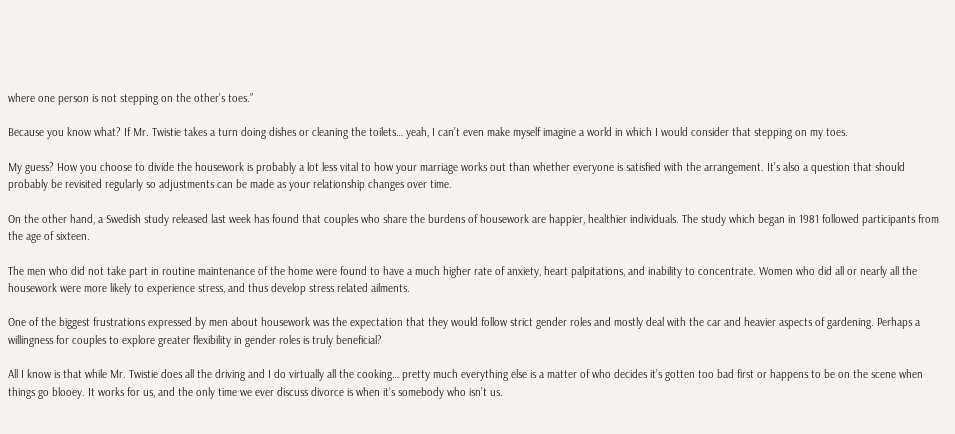where one person is not stepping on the other’s toes.”

Because you know what? If Mr. Twistie takes a turn doing dishes or cleaning the toilets… yeah, I can’t even make myself imagine a world in which I would consider that stepping on my toes.

My guess? How you choose to divide the housework is probably a lot less vital to how your marriage works out than whether everyone is satisfied with the arrangement. It’s also a question that should probably be revisited regularly so adjustments can be made as your relationship changes over time.

On the other hand, a Swedish study released last week has found that couples who share the burdens of housework are happier, healthier individuals. The study which began in 1981 followed participants from the age of sixteen.

The men who did not take part in routine maintenance of the home were found to have a much higher rate of anxiety, heart palpitations, and inability to concentrate. Women who did all or nearly all the housework were more likely to experience stress, and thus develop stress related ailments.

One of the biggest frustrations expressed by men about housework was the expectation that they would follow strict gender roles and mostly deal with the car and heavier aspects of gardening. Perhaps a willingness for couples to explore greater flexibility in gender roles is truly beneficial?

All I know is that while Mr. Twistie does all the driving and I do virtually all the cooking… pretty much everything else is a matter of who decides it’s gotten too bad first or happens to be on the scene when things go blooey. It works for us, and the only time we ever discuss divorce is when it’s somebody who isn’t us.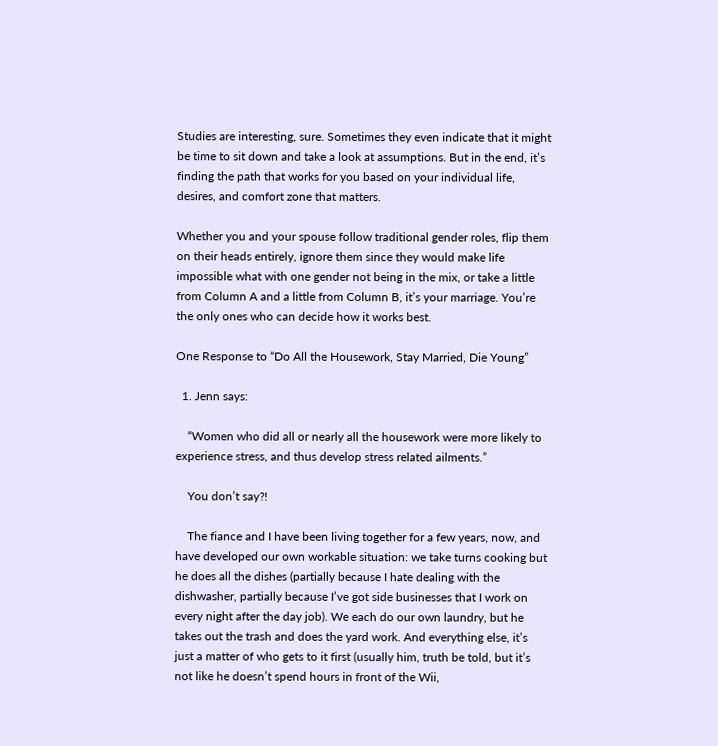Studies are interesting, sure. Sometimes they even indicate that it might be time to sit down and take a look at assumptions. But in the end, it’s finding the path that works for you based on your individual life, desires, and comfort zone that matters.

Whether you and your spouse follow traditional gender roles, flip them on their heads entirely, ignore them since they would make life impossible what with one gender not being in the mix, or take a little from Column A and a little from Column B, it’s your marriage. You’re the only ones who can decide how it works best.

One Response to “Do All the Housework, Stay Married, Die Young”

  1. Jenn says:

    “Women who did all or nearly all the housework were more likely to experience stress, and thus develop stress related ailments.”

    You don’t say?!

    The fiance and I have been living together for a few years, now, and have developed our own workable situation: we take turns cooking but he does all the dishes (partially because I hate dealing with the dishwasher, partially because I’ve got side businesses that I work on every night after the day job). We each do our own laundry, but he takes out the trash and does the yard work. And everything else, it’s just a matter of who gets to it first (usually him, truth be told, but it’s not like he doesn’t spend hours in front of the Wii,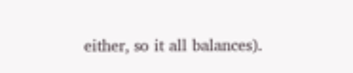either, so it all balances).